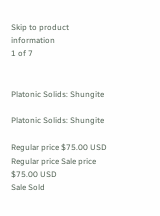Skip to product information
1 of 7


Platonic Solids: Shungite

Platonic Solids: Shungite

Regular price $75.00 USD
Regular price Sale price $75.00 USD
Sale Sold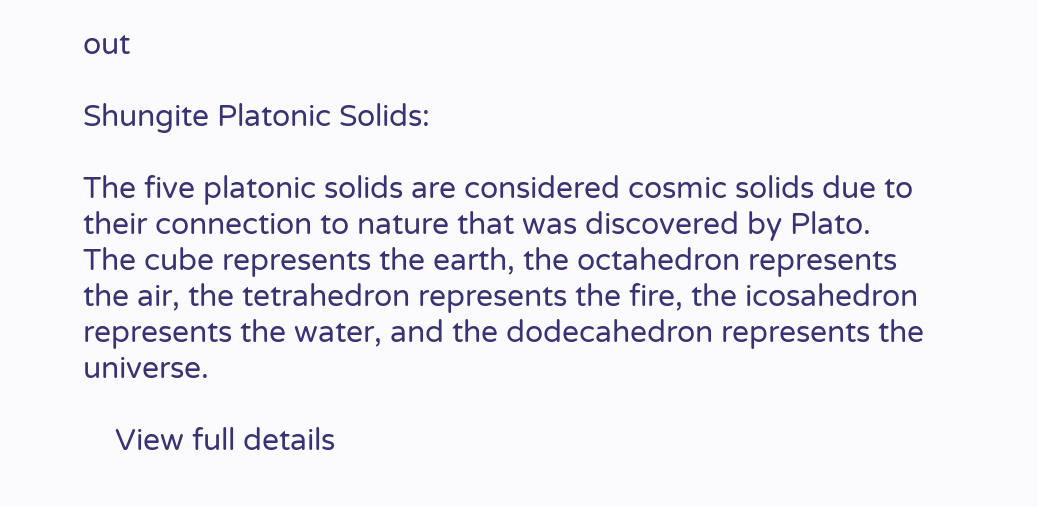out

Shungite Platonic Solids:

The five platonic solids are considered cosmic solids due to their connection to nature that was discovered by Plato. The cube represents the earth, the octahedron represents the air, the tetrahedron represents the fire, the icosahedron represents the water, and the dodecahedron represents the universe.

    View full details